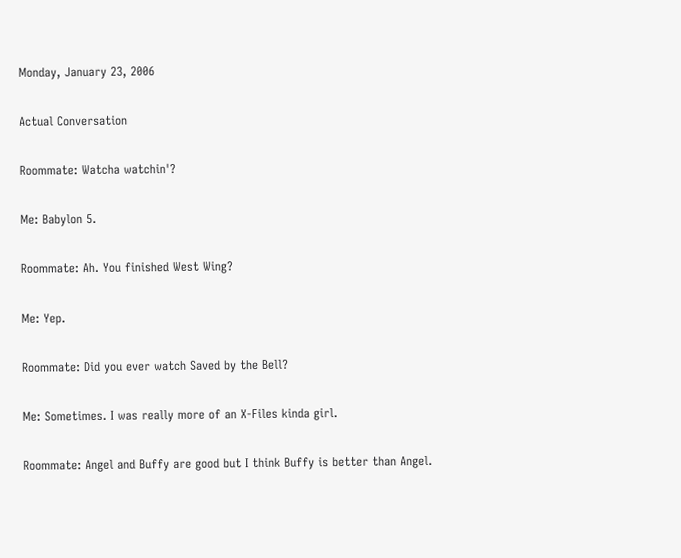Monday, January 23, 2006

Actual Conversation

Roommate: Watcha watchin'?

Me: Babylon 5.

Roommate: Ah. You finished West Wing?

Me: Yep.

Roommate: Did you ever watch Saved by the Bell?

Me: Sometimes. I was really more of an X-Files kinda girl.

Roommate: Angel and Buffy are good but I think Buffy is better than Angel.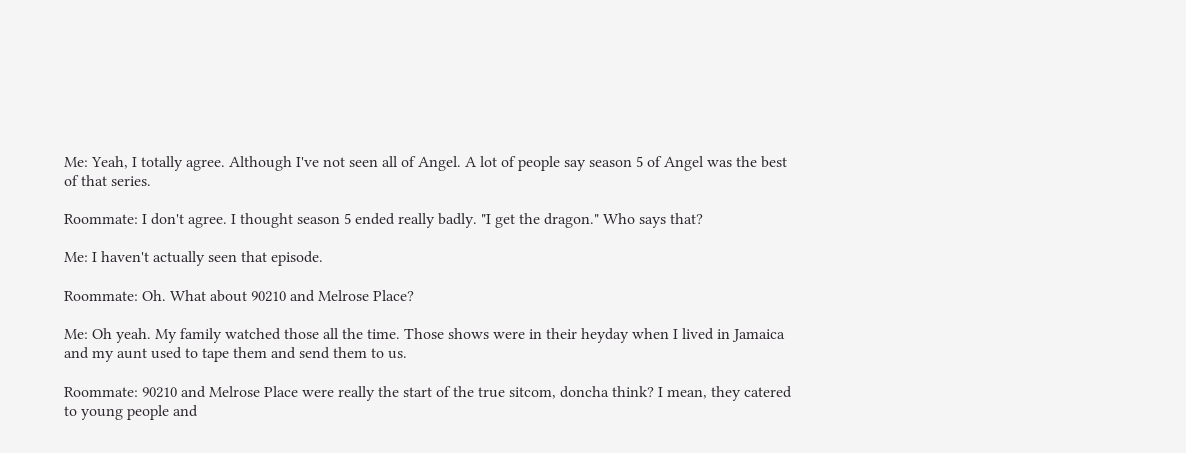Me: Yeah, I totally agree. Although I've not seen all of Angel. A lot of people say season 5 of Angel was the best of that series.

Roommate: I don't agree. I thought season 5 ended really badly. "I get the dragon." Who says that?

Me: I haven't actually seen that episode.

Roommate: Oh. What about 90210 and Melrose Place?

Me: Oh yeah. My family watched those all the time. Those shows were in their heyday when I lived in Jamaica and my aunt used to tape them and send them to us.

Roommate: 90210 and Melrose Place were really the start of the true sitcom, doncha think? I mean, they catered to young people and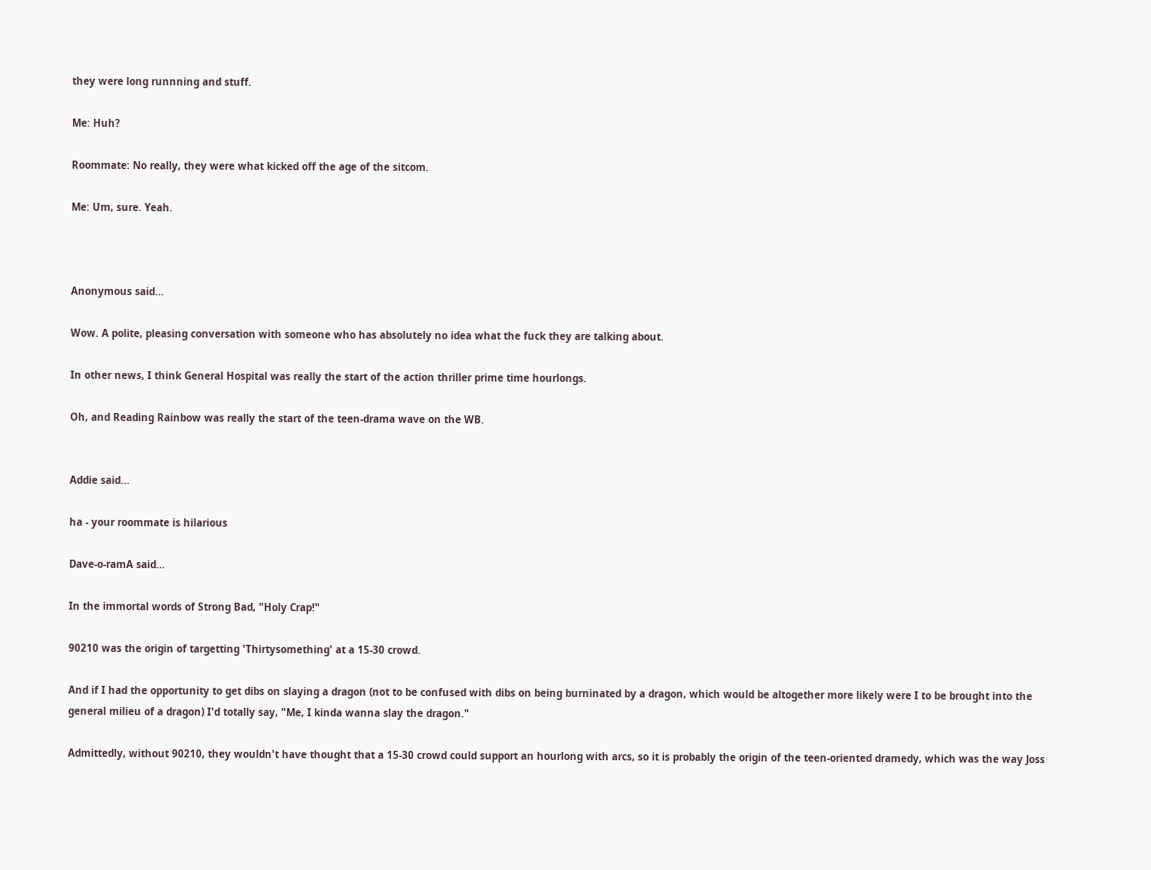they were long runnning and stuff.

Me: Huh?

Roommate: No really, they were what kicked off the age of the sitcom.

Me: Um, sure. Yeah.



Anonymous said...

Wow. A polite, pleasing conversation with someone who has absolutely no idea what the fuck they are talking about.

In other news, I think General Hospital was really the start of the action thriller prime time hourlongs.

Oh, and Reading Rainbow was really the start of the teen-drama wave on the WB.


Addie said...

ha - your roommate is hilarious

Dave-o-ramA said...

In the immortal words of Strong Bad, "Holy Crap!"

90210 was the origin of targetting 'Thirtysomething' at a 15-30 crowd.

And if I had the opportunity to get dibs on slaying a dragon (not to be confused with dibs on being burninated by a dragon, which would be altogether more likely were I to be brought into the general milieu of a dragon) I'd totally say, "Me, I kinda wanna slay the dragon."

Admittedly, without 90210, they wouldn't have thought that a 15-30 crowd could support an hourlong with arcs, so it is probably the origin of the teen-oriented dramedy, which was the way Joss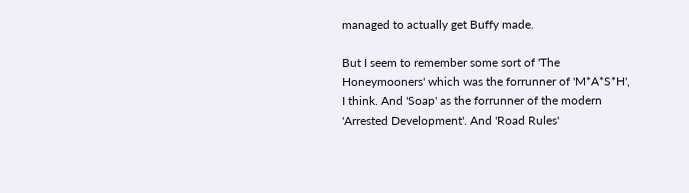managed to actually get Buffy made.

But I seem to remember some sort of 'The Honeymooners' which was the forrunner of 'M*A*S*H', I think. And 'Soap' as the forrunner of the modern 'Arrested Development'. And 'Road Rules'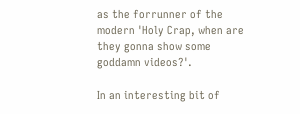as the forrunner of the modern 'Holy Crap, when are they gonna show some goddamn videos?'.

In an interesting bit of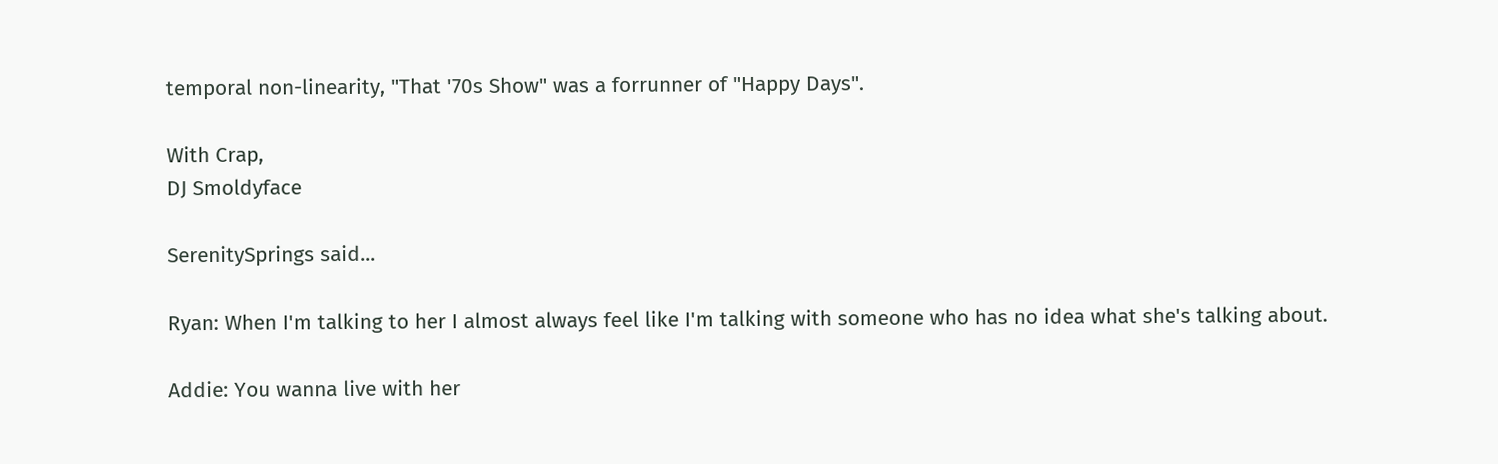temporal non-linearity, "That '70s Show" was a forrunner of "Happy Days".

With Crap,
DJ Smoldyface

SerenitySprings said...

Ryan: When I'm talking to her I almost always feel like I'm talking with someone who has no idea what she's talking about.

Addie: You wanna live with her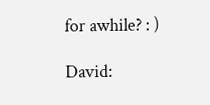for awhile? : )

David: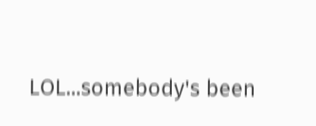LOL...somebody's been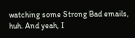watching some Strong Bad emails, huh. And yeah, I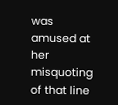was amused at her misquoting of that line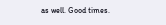as well. Good times.